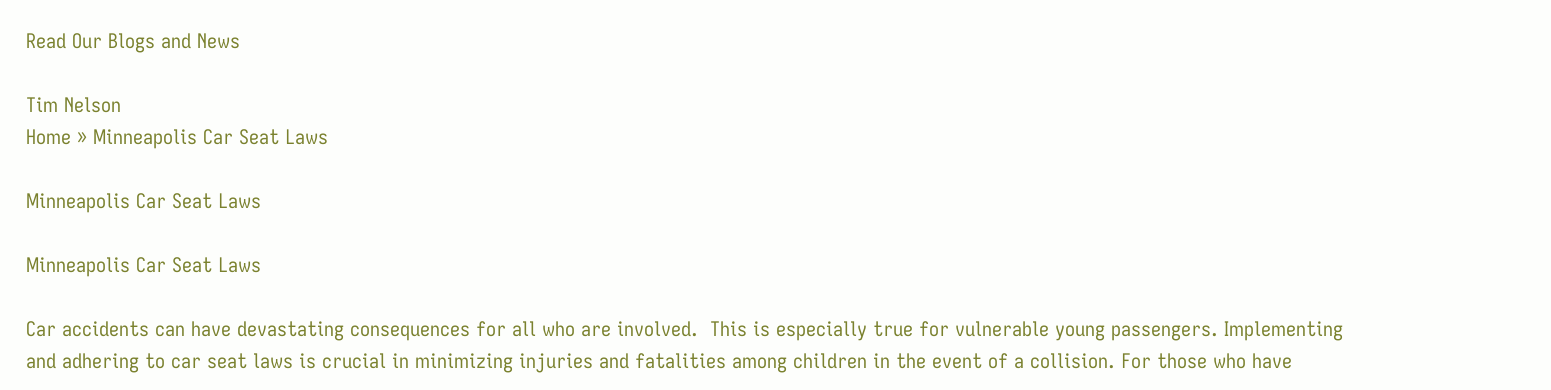Read Our Blogs and News

Tim Nelson
Home » Minneapolis Car Seat Laws

Minneapolis Car Seat Laws

Minneapolis Car Seat Laws

Car accidents can have devastating consequences for all who are involved.  This is especially true for vulnerable young passengers. Implementing and adhering to car seat laws is crucial in minimizing injuries and fatalities among children in the event of a collision. For those who have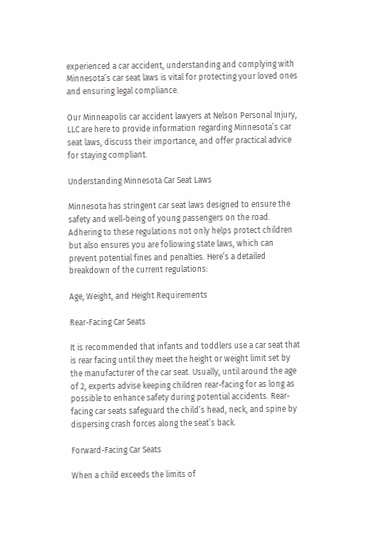experienced a car accident, understanding and complying with Minnesota’s car seat laws is vital for protecting your loved ones and ensuring legal compliance.

Our Minneapolis car accident lawyers at Nelson Personal Injury, LLC are here to provide information regarding Minnesota’s car seat laws, discuss their importance, and offer practical advice for staying compliant.

Understanding Minnesota Car Seat Laws

Minnesota has stringent car seat laws designed to ensure the safety and well-being of young passengers on the road. Adhering to these regulations not only helps protect children but also ensures you are following state laws, which can prevent potential fines and penalties. Here’s a detailed breakdown of the current regulations:

Age, Weight, and Height Requirements

Rear-Facing Car Seats

It is recommended that infants and toddlers use a car seat that is rear facing until they meet the height or weight limit set by the manufacturer of the car seat. Usually, until around the age of 2, experts advise keeping children rear-facing for as long as possible to enhance safety during potential accidents. Rear-facing car seats safeguard the child’s head, neck, and spine by dispersing crash forces along the seat’s back.

Forward-Facing Car Seats

When a child exceeds the limits of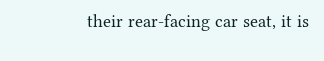their rear-facing car seat, it is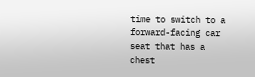time to switch to a forward-facing car seat that has a chest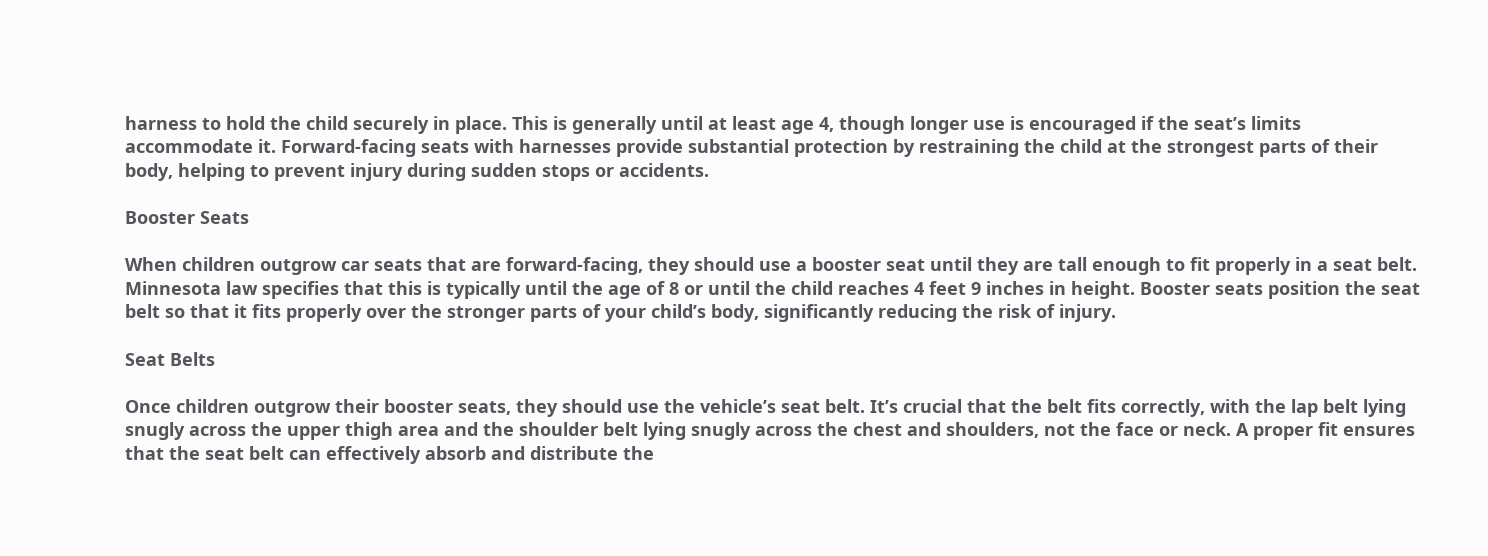harness to hold the child securely in place. This is generally until at least age 4, though longer use is encouraged if the seat’s limits accommodate it. Forward-facing seats with harnesses provide substantial protection by restraining the child at the strongest parts of their body, helping to prevent injury during sudden stops or accidents.

Booster Seats

When children outgrow car seats that are forward-facing, they should use a booster seat until they are tall enough to fit properly in a seat belt. Minnesota law specifies that this is typically until the age of 8 or until the child reaches 4 feet 9 inches in height. Booster seats position the seat belt so that it fits properly over the stronger parts of your child’s body, significantly reducing the risk of injury.

Seat Belts

Once children outgrow their booster seats, they should use the vehicle’s seat belt. It’s crucial that the belt fits correctly, with the lap belt lying snugly across the upper thigh area and the shoulder belt lying snugly across the chest and shoulders, not the face or neck. A proper fit ensures that the seat belt can effectively absorb and distribute the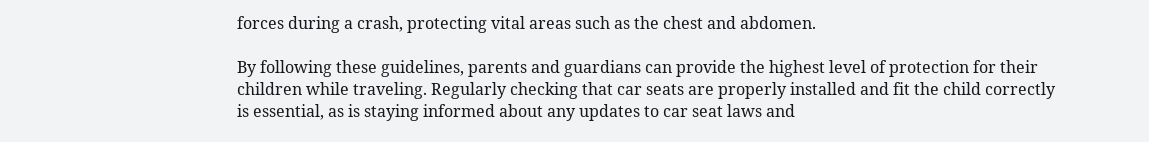forces during a crash, protecting vital areas such as the chest and abdomen.

By following these guidelines, parents and guardians can provide the highest level of protection for their children while traveling. Regularly checking that car seats are properly installed and fit the child correctly is essential, as is staying informed about any updates to car seat laws and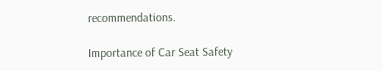recommendations.

Importance of Car Seat Safety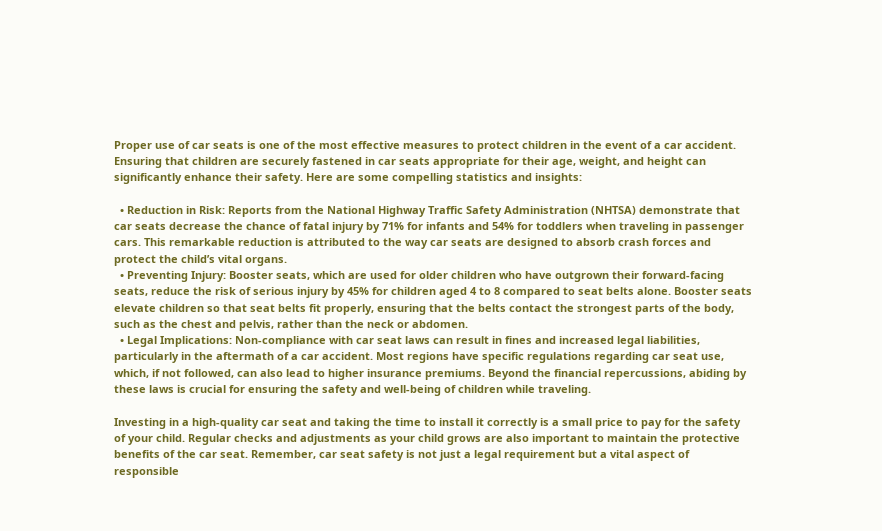Proper use of car seats is one of the most effective measures to protect children in the event of a car accident. Ensuring that children are securely fastened in car seats appropriate for their age, weight, and height can significantly enhance their safety. Here are some compelling statistics and insights:

  • Reduction in Risk: Reports from the National Highway Traffic Safety Administration (NHTSA) demonstrate that car seats decrease the chance of fatal injury by 71% for infants and 54% for toddlers when traveling in passenger cars. This remarkable reduction is attributed to the way car seats are designed to absorb crash forces and protect the child’s vital organs.
  • Preventing Injury: Booster seats, which are used for older children who have outgrown their forward-facing seats, reduce the risk of serious injury by 45% for children aged 4 to 8 compared to seat belts alone. Booster seats elevate children so that seat belts fit properly, ensuring that the belts contact the strongest parts of the body, such as the chest and pelvis, rather than the neck or abdomen.
  • Legal Implications: Non-compliance with car seat laws can result in fines and increased legal liabilities, particularly in the aftermath of a car accident. Most regions have specific regulations regarding car seat use, which, if not followed, can also lead to higher insurance premiums. Beyond the financial repercussions, abiding by these laws is crucial for ensuring the safety and well-being of children while traveling.

Investing in a high-quality car seat and taking the time to install it correctly is a small price to pay for the safety of your child. Regular checks and adjustments as your child grows are also important to maintain the protective benefits of the car seat. Remember, car seat safety is not just a legal requirement but a vital aspect of responsible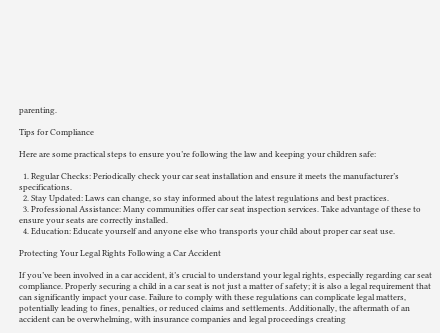parenting.

Tips for Compliance

Here are some practical steps to ensure you’re following the law and keeping your children safe:

  1. Regular Checks: Periodically check your car seat installation and ensure it meets the manufacturer’s specifications.
  2. Stay Updated: Laws can change, so stay informed about the latest regulations and best practices.
  3. Professional Assistance: Many communities offer car seat inspection services. Take advantage of these to ensure your seats are correctly installed.
  4. Education: Educate yourself and anyone else who transports your child about proper car seat use.

Protecting Your Legal Rights Following a Car Accident

If you’ve been involved in a car accident, it’s crucial to understand your legal rights, especially regarding car seat compliance. Properly securing a child in a car seat is not just a matter of safety; it is also a legal requirement that can significantly impact your case. Failure to comply with these regulations can complicate legal matters, potentially leading to fines, penalties, or reduced claims and settlements. Additionally, the aftermath of an accident can be overwhelming, with insurance companies and legal proceedings creating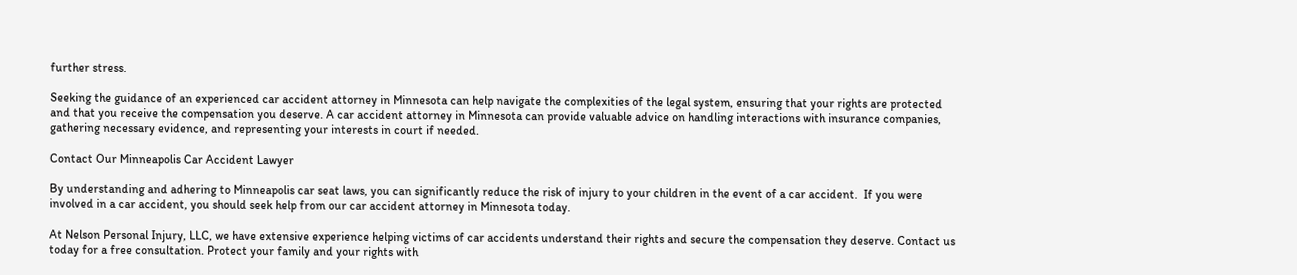further stress.

Seeking the guidance of an experienced car accident attorney in Minnesota can help navigate the complexities of the legal system, ensuring that your rights are protected and that you receive the compensation you deserve. A car accident attorney in Minnesota can provide valuable advice on handling interactions with insurance companies, gathering necessary evidence, and representing your interests in court if needed.

Contact Our Minneapolis Car Accident Lawyer

By understanding and adhering to Minneapolis car seat laws, you can significantly reduce the risk of injury to your children in the event of a car accident.  If you were involved in a car accident, you should seek help from our car accident attorney in Minnesota today.

At Nelson Personal Injury, LLC, we have extensive experience helping victims of car accidents understand their rights and secure the compensation they deserve. Contact us today for a free consultation. Protect your family and your rights with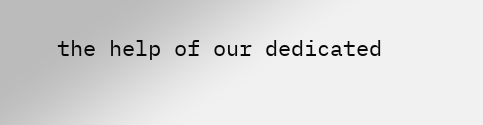the help of our dedicated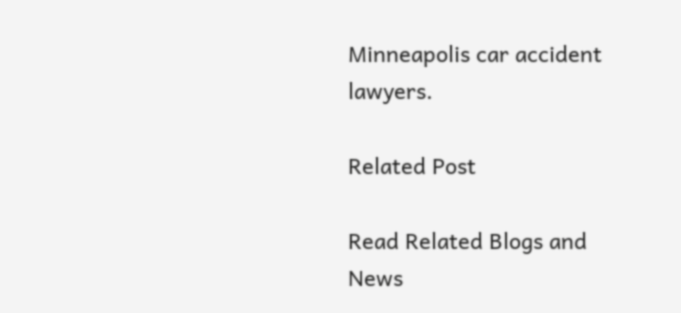Minneapolis car accident lawyers.

Related Post

Read Related Blogs and News